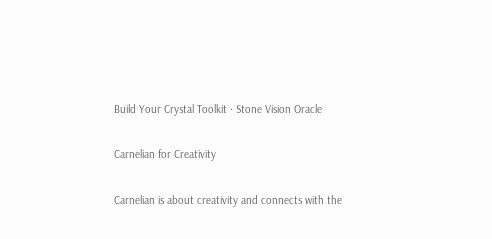Build Your Crystal Toolkit · Stone Vision Oracle

Carnelian for Creativity

Carnelian is about creativity and connects with the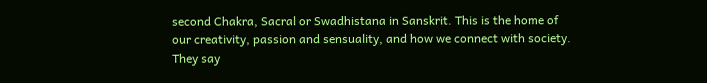second Chakra, Sacral or Swadhistana in Sanskrit. This is the home of our creativity, passion and sensuality, and how we connect with society. They say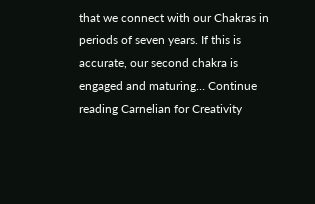that we connect with our Chakras in periods of seven years. If this is accurate, our second chakra is engaged and maturing… Continue reading Carnelian for Creativity